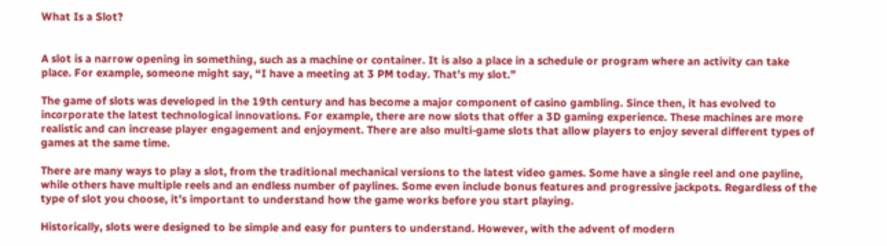What Is a Slot?


A slot is a narrow opening in something, such as a machine or container. It is also a place in a schedule or program where an activity can take place. For example, someone might say, “I have a meeting at 3 PM today. That’s my slot.”

The game of slots was developed in the 19th century and has become a major component of casino gambling. Since then, it has evolved to incorporate the latest technological innovations. For example, there are now slots that offer a 3D gaming experience. These machines are more realistic and can increase player engagement and enjoyment. There are also multi-game slots that allow players to enjoy several different types of games at the same time.

There are many ways to play a slot, from the traditional mechanical versions to the latest video games. Some have a single reel and one payline, while others have multiple reels and an endless number of paylines. Some even include bonus features and progressive jackpots. Regardless of the type of slot you choose, it’s important to understand how the game works before you start playing.

Historically, slots were designed to be simple and easy for punters to understand. However, with the advent of modern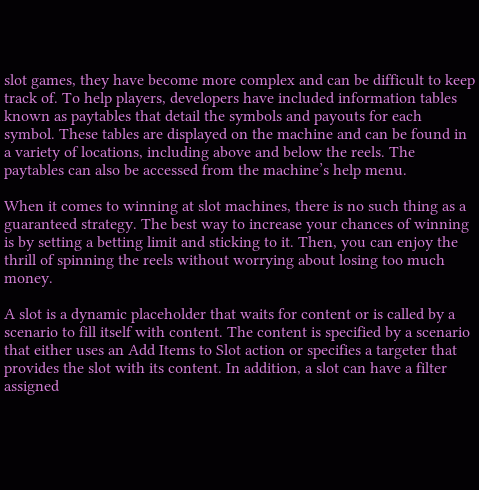slot games, they have become more complex and can be difficult to keep track of. To help players, developers have included information tables known as paytables that detail the symbols and payouts for each symbol. These tables are displayed on the machine and can be found in a variety of locations, including above and below the reels. The paytables can also be accessed from the machine’s help menu.

When it comes to winning at slot machines, there is no such thing as a guaranteed strategy. The best way to increase your chances of winning is by setting a betting limit and sticking to it. Then, you can enjoy the thrill of spinning the reels without worrying about losing too much money.

A slot is a dynamic placeholder that waits for content or is called by a scenario to fill itself with content. The content is specified by a scenario that either uses an Add Items to Slot action or specifies a targeter that provides the slot with its content. In addition, a slot can have a filter assigned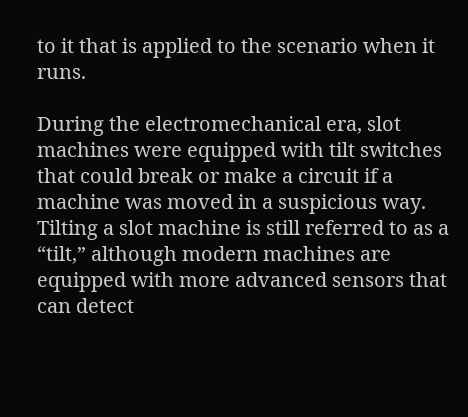to it that is applied to the scenario when it runs.

During the electromechanical era, slot machines were equipped with tilt switches that could break or make a circuit if a machine was moved in a suspicious way. Tilting a slot machine is still referred to as a “tilt,” although modern machines are equipped with more advanced sensors that can detect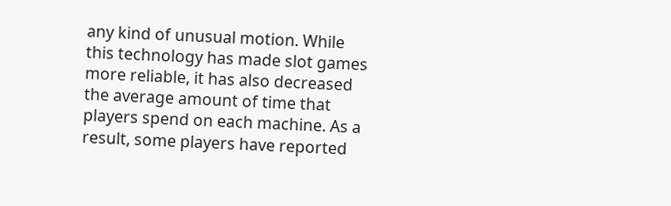any kind of unusual motion. While this technology has made slot games more reliable, it has also decreased the average amount of time that players spend on each machine. As a result, some players have reported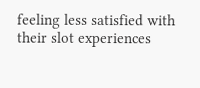feeling less satisfied with their slot experiences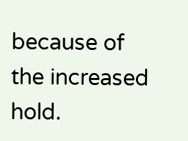because of the increased hold.